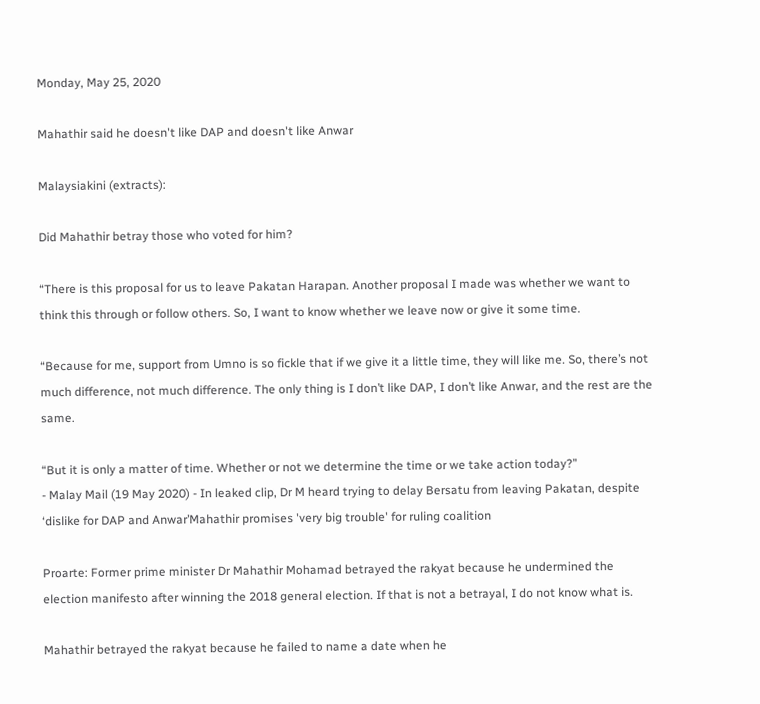Monday, May 25, 2020

Mahathir said he doesn't like DAP and doesn't like Anwar

Malaysiakini (extracts):

Did Mahathir betray those who voted for him?

“There is this proposal for us to leave Pakatan Harapan. Another proposal I made was whether we want to think this through or follow others. So, I want to know whether we leave now or give it some time.

“Because for me, support from Umno is so fickle that if we give it a little time, they will like me. So, there’s not much difference, not much difference. The only thing is I don’t like DAP, I don’t like Anwar, and the rest are the same.

“But it is only a matter of time. Whether or not we determine the time or we take action today?”
- Malay Mail (19 May 2020) - In leaked clip, Dr M heard trying to delay Bersatu from leaving Pakatan, despite ‘dislike for DAP and Anwar’Mahathir promises 'very big trouble' for ruling coalition

Proarte: Former prime minister Dr Mahathir Mohamad betrayed the rakyat because he undermined the election manifesto after winning the 2018 general election. If that is not a betrayal, I do not know what is.

Mahathir betrayed the rakyat because he failed to name a date when he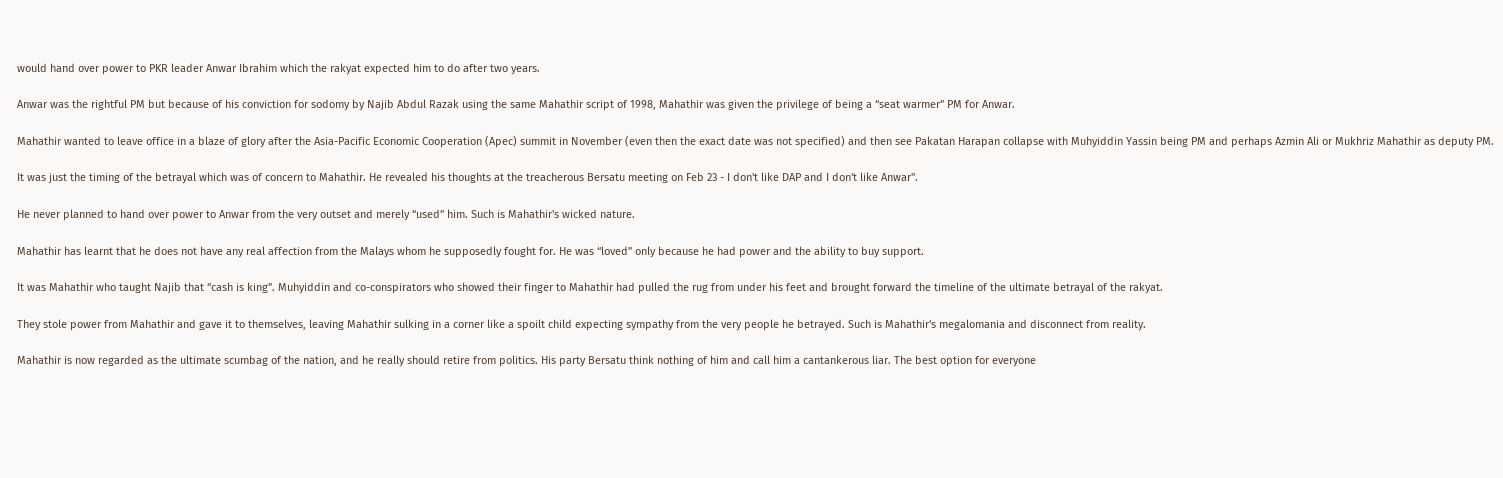would hand over power to PKR leader Anwar Ibrahim which the rakyat expected him to do after two years.

Anwar was the rightful PM but because of his conviction for sodomy by Najib Abdul Razak using the same Mahathir script of 1998, Mahathir was given the privilege of being a “seat warmer” PM for Anwar.

Mahathir wanted to leave office in a blaze of glory after the Asia-Pacific Economic Cooperation (Apec) summit in November (even then the exact date was not specified) and then see Pakatan Harapan collapse with Muhyiddin Yassin being PM and perhaps Azmin Ali or Mukhriz Mahathir as deputy PM.

It was just the timing of the betrayal which was of concern to Mahathir. He revealed his thoughts at the treacherous Bersatu meeting on Feb 23 - I don't like DAP and I don't like Anwar".

He never planned to hand over power to Anwar from the very outset and merely “used” him. Such is Mahathir's wicked nature.

Mahathir has learnt that he does not have any real affection from the Malays whom he supposedly fought for. He was “loved” only because he had power and the ability to buy support.

It was Mahathir who taught Najib that “cash is king”. Muhyiddin and co-conspirators who showed their finger to Mahathir had pulled the rug from under his feet and brought forward the timeline of the ultimate betrayal of the rakyat.

They stole power from Mahathir and gave it to themselves, leaving Mahathir sulking in a corner like a spoilt child expecting sympathy from the very people he betrayed. Such is Mahathir's megalomania and disconnect from reality.

Mahathir is now regarded as the ultimate scumbag of the nation, and he really should retire from politics. His party Bersatu think nothing of him and call him a cantankerous liar. The best option for everyone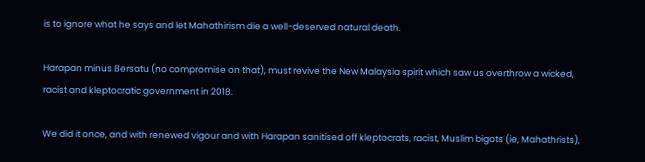is to ignore what he says and let Mahathirism die a well-deserved natural death.

Harapan minus Bersatu (no compromise on that), must revive the New Malaysia spirit which saw us overthrow a wicked, racist and kleptocratic government in 2018.

We did it once, and with renewed vigour and with Harapan sanitised off kleptocrats, racist, Muslim bigots (ie, Mahathrists),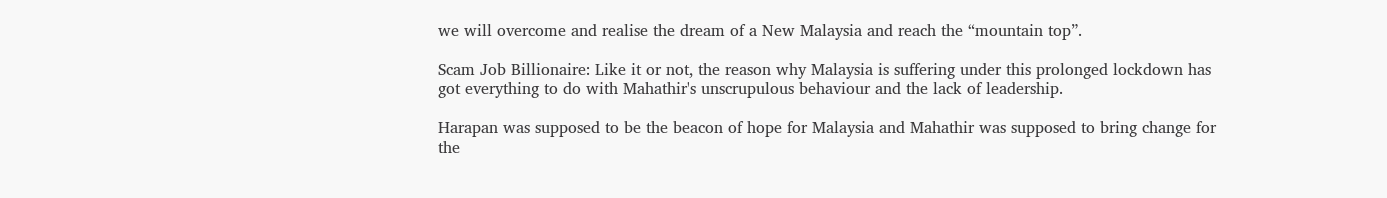we will overcome and realise the dream of a New Malaysia and reach the “mountain top”.

Scam Job Billionaire: Like it or not, the reason why Malaysia is suffering under this prolonged lockdown has got everything to do with Mahathir's unscrupulous behaviour and the lack of leadership.

Harapan was supposed to be the beacon of hope for Malaysia and Mahathir was supposed to bring change for the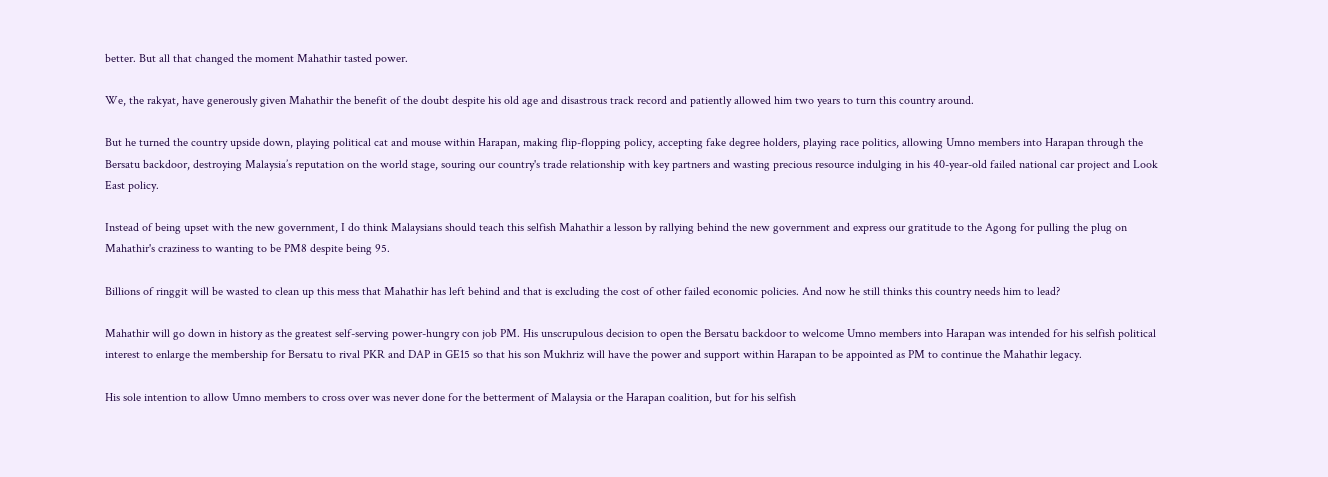better. But all that changed the moment Mahathir tasted power.

We, the rakyat, have generously given Mahathir the benefit of the doubt despite his old age and disastrous track record and patiently allowed him two years to turn this country around.

But he turned the country upside down, playing political cat and mouse within Harapan, making flip-flopping policy, accepting fake degree holders, playing race politics, allowing Umno members into Harapan through the Bersatu backdoor, destroying Malaysia’s reputation on the world stage, souring our country's trade relationship with key partners and wasting precious resource indulging in his 40-year-old failed national car project and Look East policy.

Instead of being upset with the new government, I do think Malaysians should teach this selfish Mahathir a lesson by rallying behind the new government and express our gratitude to the Agong for pulling the plug on Mahathir's craziness to wanting to be PM8 despite being 95.

Billions of ringgit will be wasted to clean up this mess that Mahathir has left behind and that is excluding the cost of other failed economic policies. And now he still thinks this country needs him to lead?

Mahathir will go down in history as the greatest self-serving power-hungry con job PM. His unscrupulous decision to open the Bersatu backdoor to welcome Umno members into Harapan was intended for his selfish political interest to enlarge the membership for Bersatu to rival PKR and DAP in GE15 so that his son Mukhriz will have the power and support within Harapan to be appointed as PM to continue the Mahathir legacy.

His sole intention to allow Umno members to cross over was never done for the betterment of Malaysia or the Harapan coalition, but for his selfish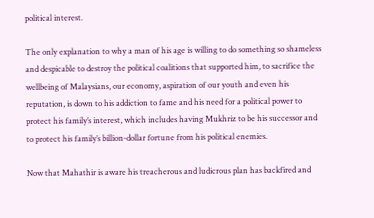political interest.

The only explanation to why a man of his age is willing to do something so shameless and despicable to destroy the political coalitions that supported him, to sacrifice the wellbeing of Malaysians, our economy, aspiration of our youth and even his reputation, is down to his addiction to fame and his need for a political power to protect his family’s interest, which includes having Mukhriz to be his successor and to protect his family’s billion-dollar fortune from his political enemies.

Now that Mahathir is aware his treacherous and ludicrous plan has backfired and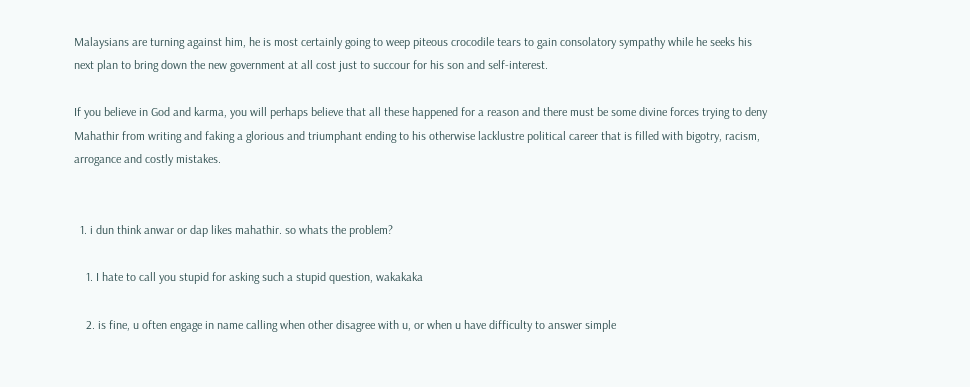Malaysians are turning against him, he is most certainly going to weep piteous crocodile tears to gain consolatory sympathy while he seeks his next plan to bring down the new government at all cost just to succour for his son and self-interest.

If you believe in God and karma, you will perhaps believe that all these happened for a reason and there must be some divine forces trying to deny Mahathir from writing and faking a glorious and triumphant ending to his otherwise lacklustre political career that is filled with bigotry, racism, arrogance and costly mistakes.


  1. i dun think anwar or dap likes mahathir. so whats the problem?

    1. I hate to call you stupid for asking such a stupid question, wakakaka

    2. is fine, u often engage in name calling when other disagree with u, or when u have difficulty to answer simple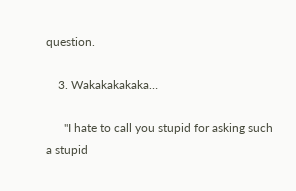question.

    3. Wakakakakaka…

      "I hate to call you stupid for asking such a stupid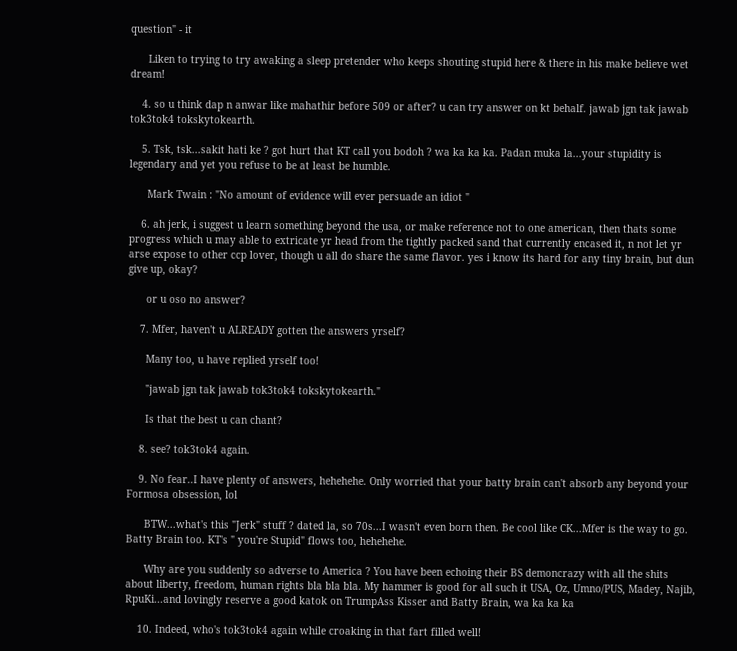question" - it

      Liken to trying to try awaking a sleep pretender who keeps shouting stupid here & there in his make believe wet dream!

    4. so u think dap n anwar like mahathir before 509 or after? u can try answer on kt behalf. jawab jgn tak jawab tok3tok4 tokskytokearth.

    5. Tsk, tsk...sakit hati ke ? got hurt that KT call you bodoh ? wa ka ka ka. Padan muka la...your stupidity is legendary and yet you refuse to be at least be humble.

      Mark Twain : "No amount of evidence will ever persuade an idiot "

    6. ah jerk, i suggest u learn something beyond the usa, or make reference not to one american, then thats some progress which u may able to extricate yr head from the tightly packed sand that currently encased it, n not let yr arse expose to other ccp lover, though u all do share the same flavor. yes i know its hard for any tiny brain, but dun give up, okay?

      or u oso no answer?

    7. Mfer, haven't u ALREADY gotten the answers yrself?

      Many too, u have replied yrself too!

      "jawab jgn tak jawab tok3tok4 tokskytokearth."

      Is that the best u can chant?

    8. see? tok3tok4 again.

    9. No fear..I have plenty of answers, hehehehe. Only worried that your batty brain can't absorb any beyond your Formosa obsession, lol

      BTW...what's this "Jerk" stuff ? dated la, so 70s...I wasn't even born then. Be cool like CK...Mfer is the way to go. Batty Brain too. KT's " you're Stupid" flows too, hehehehe.

      Why are you suddenly so adverse to America ? You have been echoing their BS demoncrazy with all the shits about liberty, freedom, human rights bla bla bla. My hammer is good for all such it USA, Oz, Umno/PUS, Madey, Najib, RpuKi...and lovingly reserve a good katok on TrumpAss Kisser and Batty Brain, wa ka ka ka

    10. Indeed, who's tok3tok4 again while croaking in that fart filled well!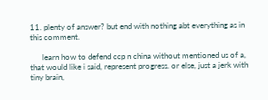11. plenty of answer? but end with nothing abt everything as in this comment.

      learn how to defend ccp n china without mentioned us of a, that would like i said, represent progress. or else, just a jerk with tiny brain,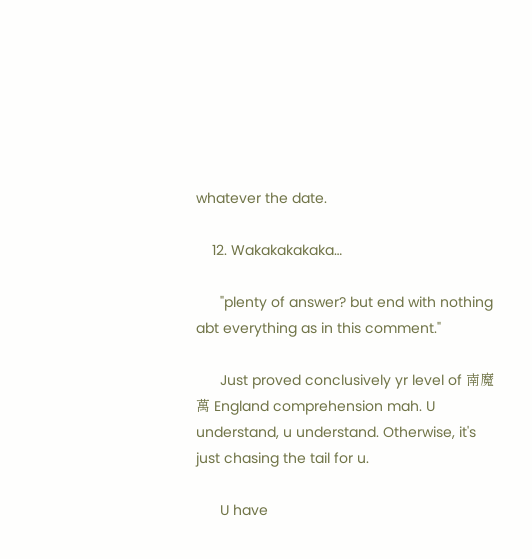whatever the date.

    12. Wakakakakaka…

      "plenty of answer? but end with nothing abt everything as in this comment."

      Just proved conclusively yr level of 南魔萬 England comprehension mah. U understand, u understand. Otherwise, it's just chasing the tail for u.

      U have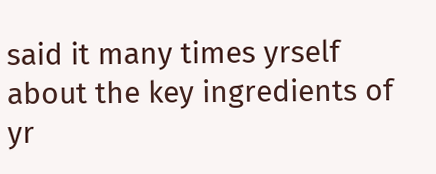said it many times yrself about the key ingredients of yr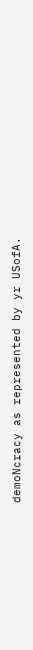demoNcracy as represented by yr USofA.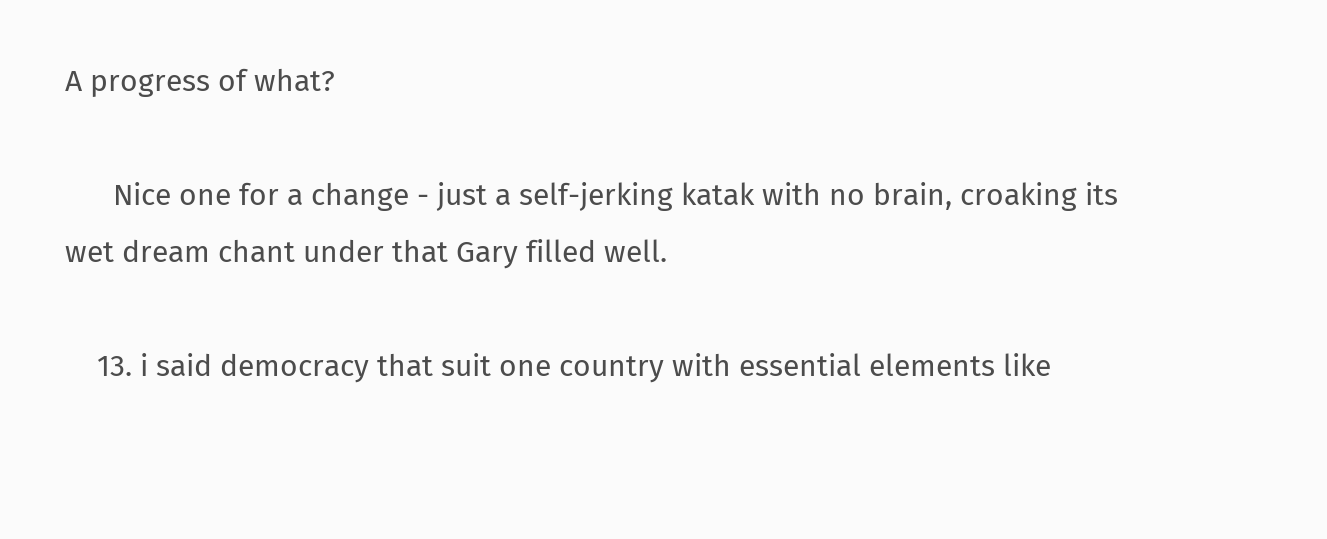A progress of what?

      Nice one for a change - just a self-jerking katak with no brain, croaking its wet dream chant under that Gary filled well.

    13. i said democracy that suit one country with essential elements like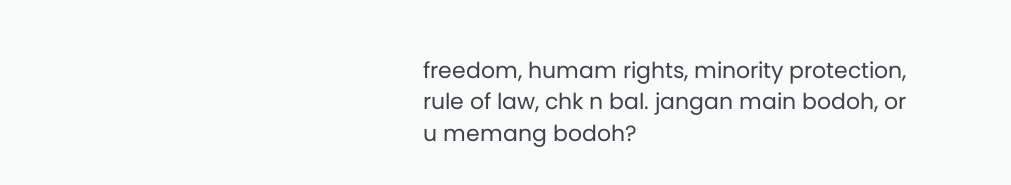freedom, humam rights, minority protection, rule of law, chk n bal. jangan main bodoh, or u memang bodoh?